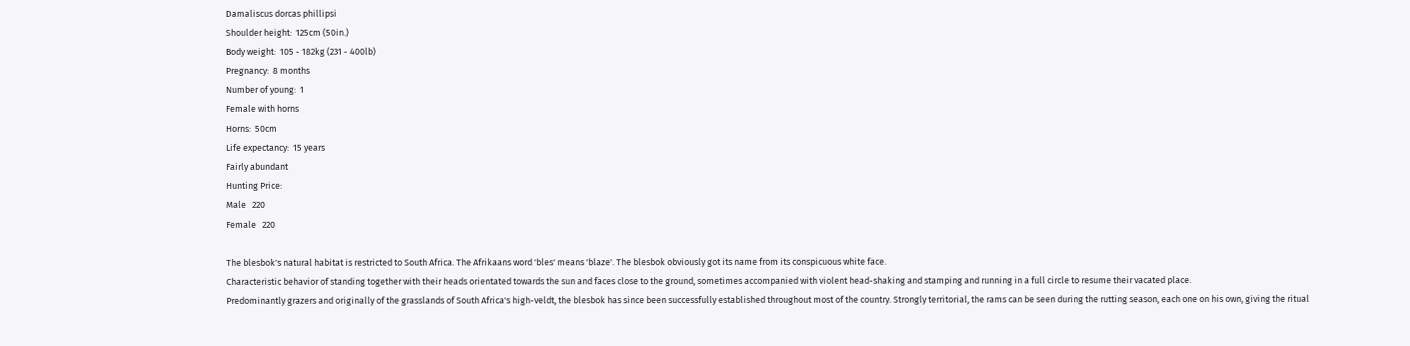Damaliscus dorcas phillipsi
Shoulder height:  125cm (50in.)
Body weight:  105 - 182kg (231 - 400lb)
Pregnancy:  8 months
Number of young:  1
Female with horns
Horns:  50cm
Life expectancy:  15 years
Fairly abundant
Hunting Price:
Male   220
Female   220

The blesbok's natural habitat is restricted to South Africa. The Afrikaans word 'bles' means 'blaze'. The blesbok obviously got its name from its conspicuous white face.
Characteristic behavior of standing together with their heads orientated towards the sun and faces close to the ground, sometimes accompanied with violent head-shaking and stamping and running in a full circle to resume their vacated place.
Predominantly grazers and originally of the grasslands of South Africa's high-veldt, the blesbok has since been successfully established throughout most of the country. Strongly territorial, the rams can be seen during the rutting season, each one on his own, giving the ritual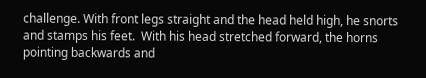challenge. With front legs straight and the head held high, he snorts and stamps his feet.  With his head stretched forward, the horns pointing backwards and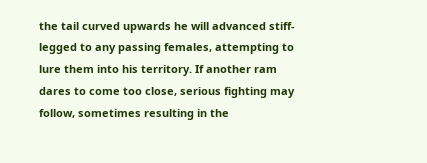the tail curved upwards he will advanced stiff-legged to any passing females, attempting to lure them into his territory. If another ram dares to come too close, serious fighting may follow, sometimes resulting in the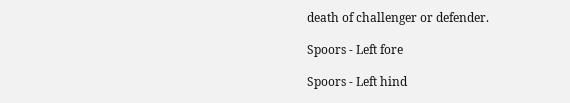death of challenger or defender.

Spoors - Left fore

Spoors - Left hind